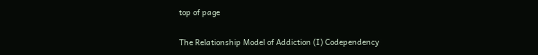top of page

The Relationship Model of Addiction (I) Codependency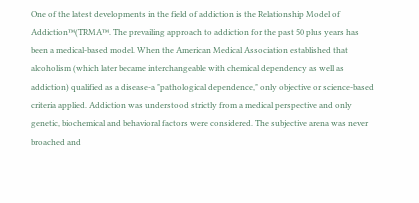One of the latest developments in the field of addiction is the Relationship Model of Addiction™(TRMA™. The prevailing approach to addiction for the past 50 plus years has been a medical-based model. When the American Medical Association established that alcoholism (which later became interchangeable with chemical dependency as well as addiction) qualified as a disease-a "pathological dependence," only objective or science-based criteria applied. Addiction was understood strictly from a medical perspective and only genetic, biochemical and behavioral factors were considered. The subjective arena was never broached and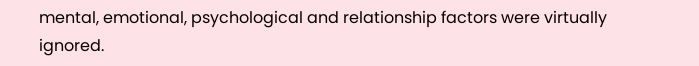mental, emotional, psychological and relationship factors were virtually ignored.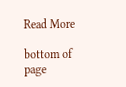Read More

bottom of page